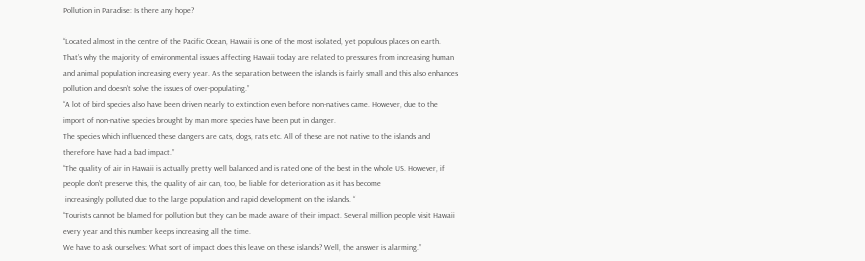Pollution in Paradise: Is there any hope?

“Located almost in the centre of the Pacific Ocean, Hawaii is one of the most isolated, yet populous places on earth. That’s why the majority of environmental issues affecting Hawaii today are related to pressures from increasing human
and animal population increasing every year. As the separation between the islands is fairly small and this also enhances pollution and doesn’t solve the issues of over-populating.”
“A lot of bird species also have been driven nearly to extinction even before non-natives came. However, due to the import of non-native species brought by man more species have been put in danger.
The species which influenced these dangers are cats, dogs, rats etc. All of these are not native to the islands and therefore have had a bad impact.”
“The quality of air in Hawaii is actually pretty well balanced and is rated one of the best in the whole US. However, if people don’t preserve this, the quality of air can, too, be liable for deterioration as it has become
 increasingly polluted due to the large population and rapid development on the islands. “
“Tourists cannot be blamed for pollution but they can be made aware of their impact. Several million people visit Hawaii every year and this number keeps increasing all the time.
We have to ask ourselves: What sort of impact does this leave on these islands? Well, the answer is alarming.”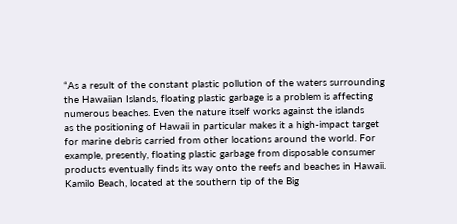“As a result of the constant plastic pollution of the waters surrounding the Hawaiian Islands, floating plastic garbage is a problem is affecting numerous beaches. Even the nature itself works against the islands
as the positioning of Hawaii in particular makes it a high-impact target for marine debris carried from other locations around the world. For example, presently, floating plastic garbage from disposable consumer
products eventually finds its way onto the reefs and beaches in Hawaii. Kamilo Beach, located at the southern tip of the Big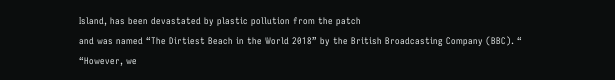Island, has been devastated by plastic pollution from the patch
and was named “The Dirtiest Beach in the World 2018” by the British Broadcasting Company (BBC). “
“However, we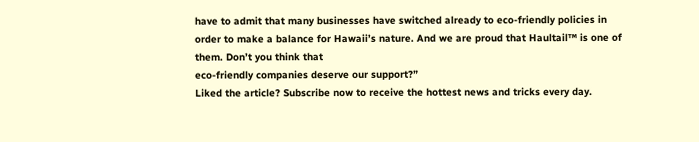have to admit that many businesses have switched already to eco-friendly policies in order to make a balance for Hawaii’s nature. And we are proud that Haultail™ is one of them. Don’t you think that
eco-friendly companies deserve our support?”
Liked the article? Subscribe now to receive the hottest news and tricks every day.